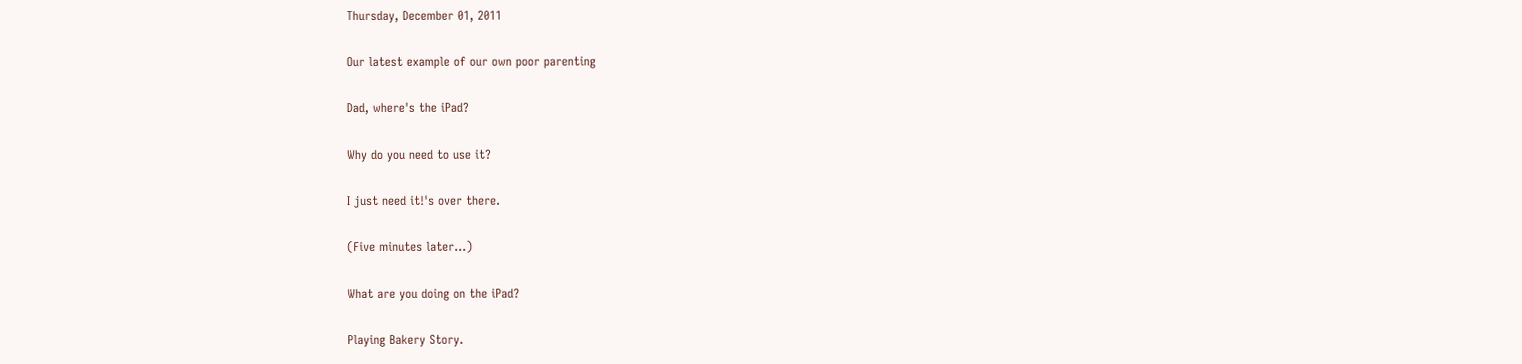Thursday, December 01, 2011

Our latest example of our own poor parenting

Dad, where's the iPad?

Why do you need to use it?

I just need it!'s over there.

(Five minutes later...)

What are you doing on the iPad?

Playing Bakery Story.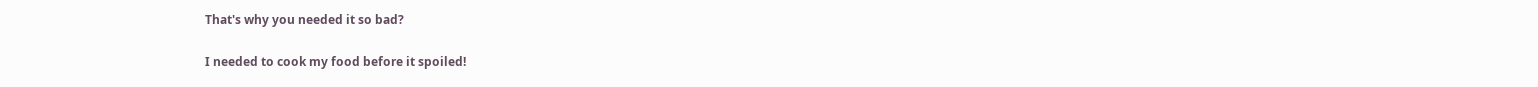That's why you needed it so bad?

I needed to cook my food before it spoiled!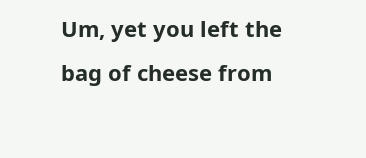Um, yet you left the bag of cheese from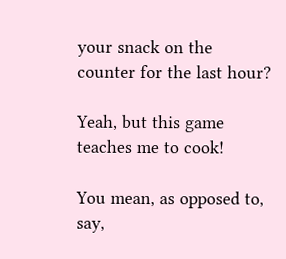your snack on the counter for the last hour?

Yeah, but this game teaches me to cook!

You mean, as opposed to, say,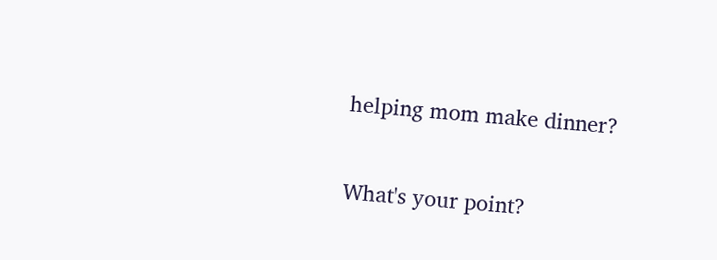helping mom make dinner?

What's your point?